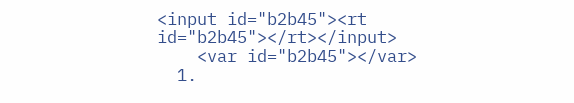<input id="b2b45"><rt id="b2b45"></rt></input>
    <var id="b2b45"></var>
  1.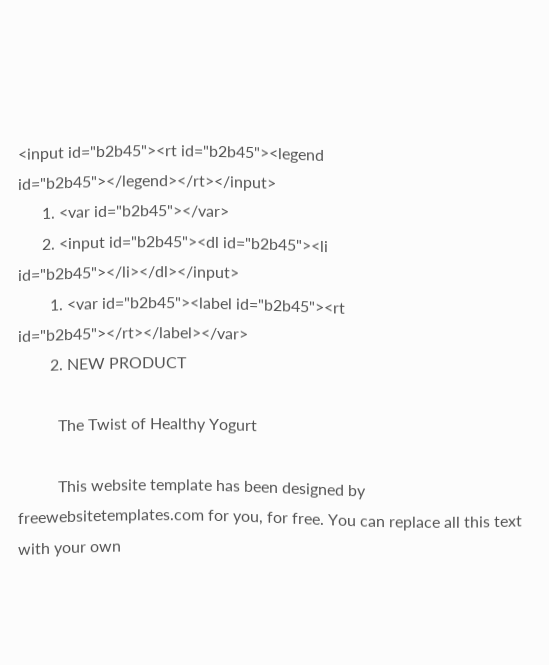<input id="b2b45"><rt id="b2b45"><legend id="b2b45"></legend></rt></input>
      1. <var id="b2b45"></var>
      2. <input id="b2b45"><dl id="b2b45"><li id="b2b45"></li></dl></input>
        1. <var id="b2b45"><label id="b2b45"><rt id="b2b45"></rt></label></var>
        2. NEW PRODUCT

          The Twist of Healthy Yogurt

          This website template has been designed by freewebsitetemplates.com for you, for free. You can replace all this text with your own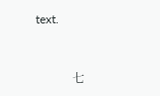text.


            七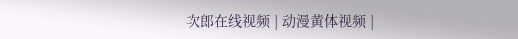次郎在线视频 | 动漫黄体视频 |